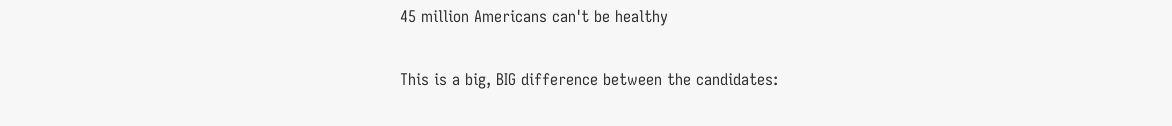45 million Americans can't be healthy

This is a big, BIG difference between the candidates: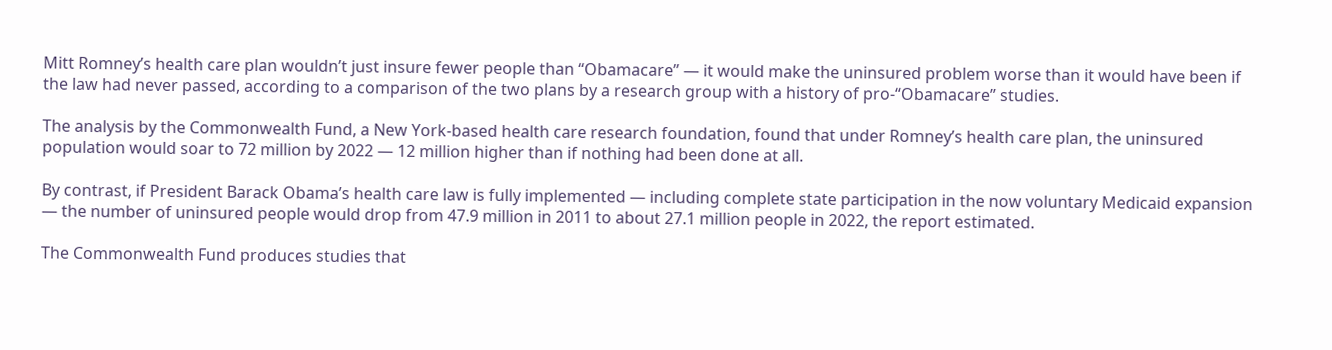Mitt Romney’s health care plan wouldn’t just insure fewer people than “Obamacare” — it would make the uninsured problem worse than it would have been if the law had never passed, according to a comparison of the two plans by a research group with a history of pro-“Obamacare” studies.

The analysis by the Commonwealth Fund, a New York-based health care research foundation, found that under Romney’s health care plan, the uninsured population would soar to 72 million by 2022 — 12 million higher than if nothing had been done at all.

By contrast, if President Barack Obama’s health care law is fully implemented — including complete state participation in the now voluntary Medicaid expansion — the number of uninsured people would drop from 47.9 million in 2011 to about 27.1 million people in 2022, the report estimated.

The Commonwealth Fund produces studies that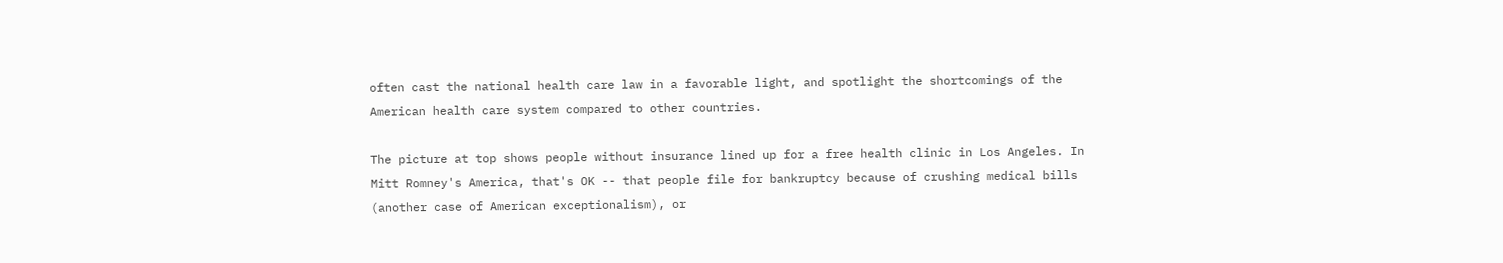often cast the national health care law in a favorable light, and spotlight the shortcomings of the American health care system compared to other countries.

The picture at top shows people without insurance lined up for a free health clinic in Los Angeles. In Mitt Romney's America, that's OK -- that people file for bankruptcy because of crushing medical bills (another case of American exceptionalism), or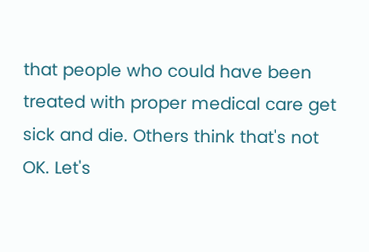that people who could have been treated with proper medical care get sick and die. Others think that's not OK. Let's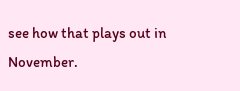see how that plays out in November.